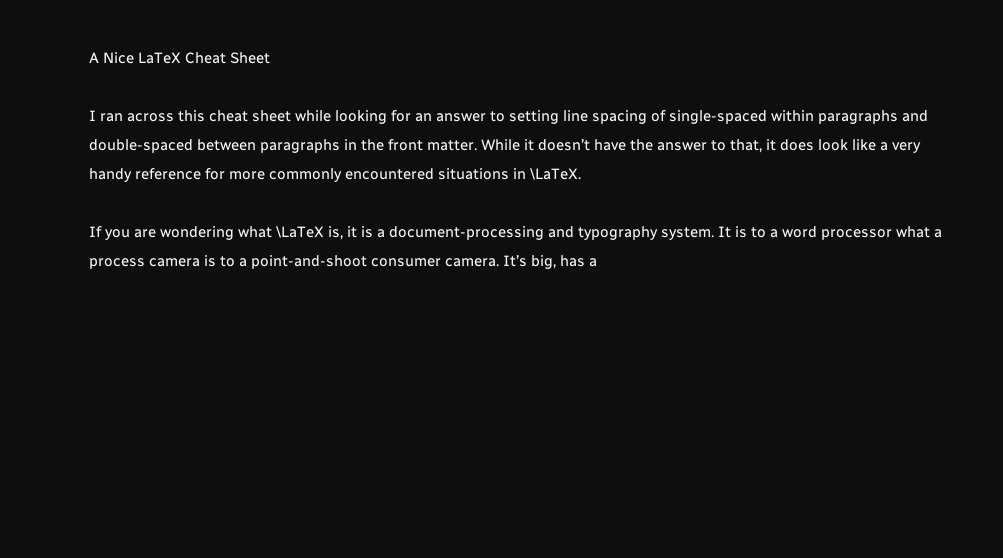A Nice LaTeX Cheat Sheet

I ran across this cheat sheet while looking for an answer to setting line spacing of single-spaced within paragraphs and double-spaced between paragraphs in the front matter. While it doesn’t have the answer to that, it does look like a very handy reference for more commonly encountered situations in \LaTeX.

If you are wondering what \LaTeX is, it is a document-processing and typography system. It is to a word processor what a process camera is to a point-and-shoot consumer camera. It’s big, has a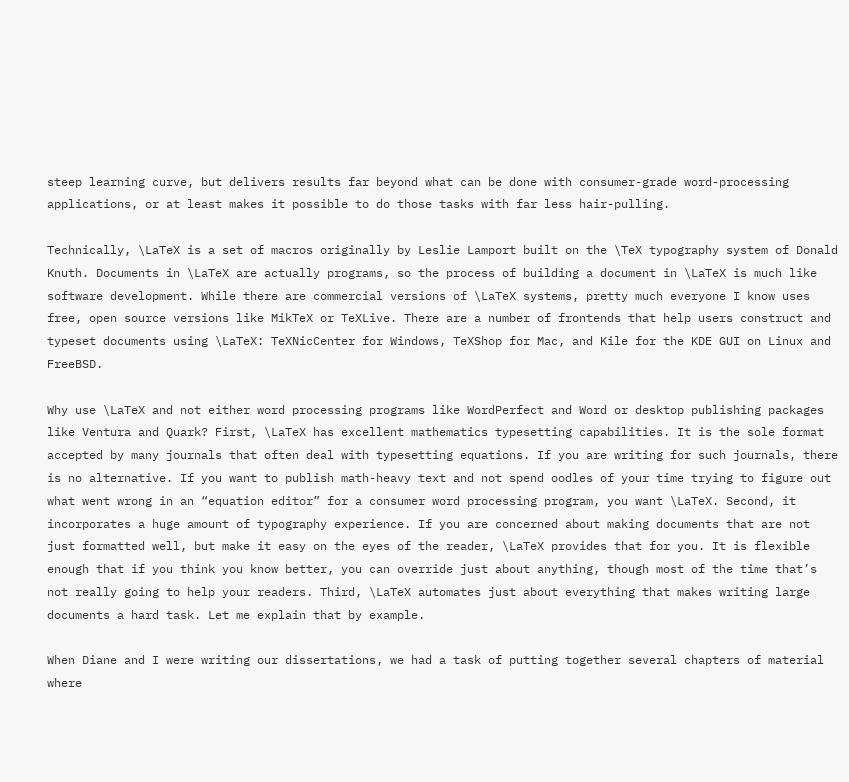steep learning curve, but delivers results far beyond what can be done with consumer-grade word-processing applications, or at least makes it possible to do those tasks with far less hair-pulling.

Technically, \LaTeX is a set of macros originally by Leslie Lamport built on the \TeX typography system of Donald Knuth. Documents in \LaTeX are actually programs, so the process of building a document in \LaTeX is much like software development. While there are commercial versions of \LaTeX systems, pretty much everyone I know uses free, open source versions like MikTeX or TeXLive. There are a number of frontends that help users construct and typeset documents using \LaTeX: TeXNicCenter for Windows, TeXShop for Mac, and Kile for the KDE GUI on Linux and FreeBSD.

Why use \LaTeX and not either word processing programs like WordPerfect and Word or desktop publishing packages like Ventura and Quark? First, \LaTeX has excellent mathematics typesetting capabilities. It is the sole format accepted by many journals that often deal with typesetting equations. If you are writing for such journals, there is no alternative. If you want to publish math-heavy text and not spend oodles of your time trying to figure out what went wrong in an “equation editor” for a consumer word processing program, you want \LaTeX. Second, it incorporates a huge amount of typography experience. If you are concerned about making documents that are not just formatted well, but make it easy on the eyes of the reader, \LaTeX provides that for you. It is flexible enough that if you think you know better, you can override just about anything, though most of the time that’s not really going to help your readers. Third, \LaTeX automates just about everything that makes writing large documents a hard task. Let me explain that by example.

When Diane and I were writing our dissertations, we had a task of putting together several chapters of material where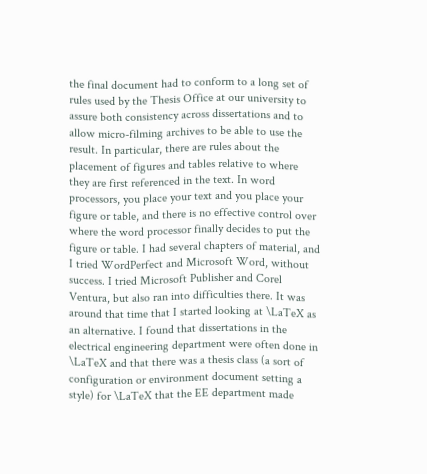the final document had to conform to a long set of rules used by the Thesis Office at our university to assure both consistency across dissertations and to allow micro-filming archives to be able to use the result. In particular, there are rules about the placement of figures and tables relative to where they are first referenced in the text. In word processors, you place your text and you place your figure or table, and there is no effective control over where the word processor finally decides to put the figure or table. I had several chapters of material, and I tried WordPerfect and Microsoft Word, without success. I tried Microsoft Publisher and Corel Ventura, but also ran into difficulties there. It was around that time that I started looking at \LaTeX as an alternative. I found that dissertations in the electrical engineering department were often done in \LaTeX and that there was a thesis class (a sort of configuration or environment document setting a style) for \LaTeX that the EE department made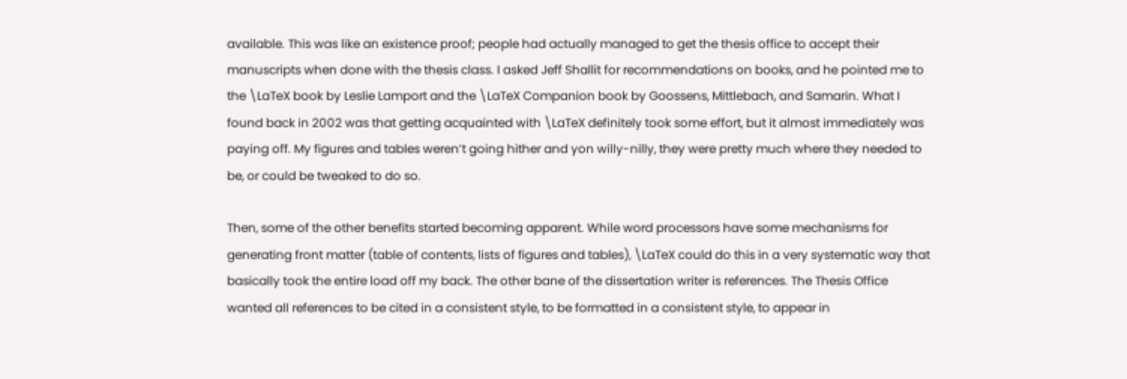available. This was like an existence proof; people had actually managed to get the thesis office to accept their manuscripts when done with the thesis class. I asked Jeff Shallit for recommendations on books, and he pointed me to the \LaTeX book by Leslie Lamport and the \LaTeX Companion book by Goossens, Mittlebach, and Samarin. What I found back in 2002 was that getting acquainted with \LaTeX definitely took some effort, but it almost immediately was paying off. My figures and tables weren’t going hither and yon willy-nilly, they were pretty much where they needed to be, or could be tweaked to do so.

Then, some of the other benefits started becoming apparent. While word processors have some mechanisms for generating front matter (table of contents, lists of figures and tables), \LaTeX could do this in a very systematic way that basically took the entire load off my back. The other bane of the dissertation writer is references. The Thesis Office wanted all references to be cited in a consistent style, to be formatted in a consistent style, to appear in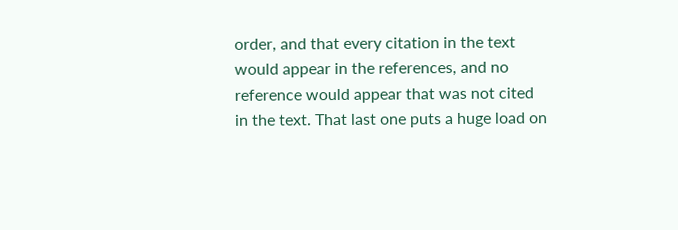order, and that every citation in the text would appear in the references, and no reference would appear that was not cited in the text. That last one puts a huge load on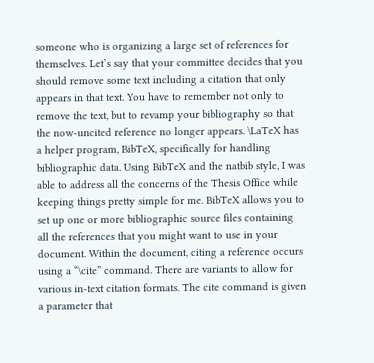someone who is organizing a large set of references for themselves. Let’s say that your committee decides that you should remove some text including a citation that only appears in that text. You have to remember not only to remove the text, but to revamp your bibliography so that the now-uncited reference no longer appears. \LaTeX has a helper program, BibTeX, specifically for handling bibliographic data. Using BibTeX and the natbib style, I was able to address all the concerns of the Thesis Office while keeping things pretty simple for me. BibTeX allows you to set up one or more bibliographic source files containing all the references that you might want to use in your document. Within the document, citing a reference occurs using a “\cite” command. There are variants to allow for various in-text citation formats. The cite command is given a parameter that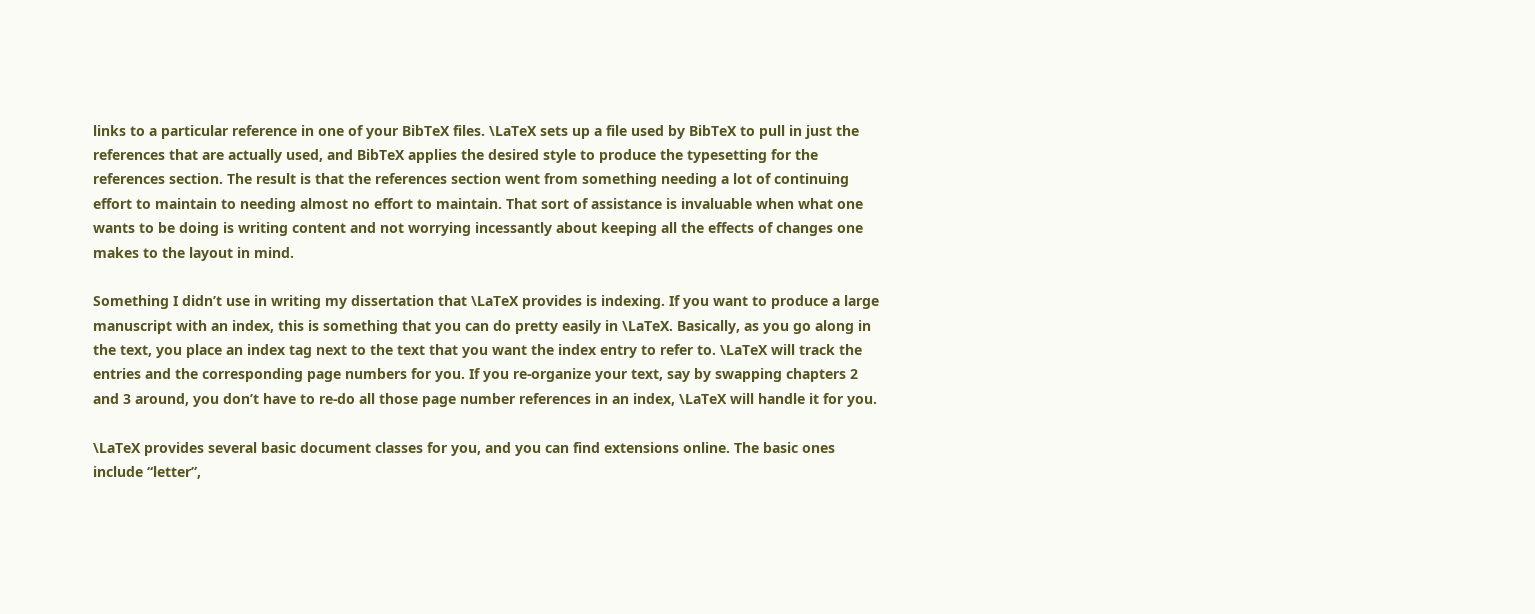links to a particular reference in one of your BibTeX files. \LaTeX sets up a file used by BibTeX to pull in just the references that are actually used, and BibTeX applies the desired style to produce the typesetting for the references section. The result is that the references section went from something needing a lot of continuing effort to maintain to needing almost no effort to maintain. That sort of assistance is invaluable when what one wants to be doing is writing content and not worrying incessantly about keeping all the effects of changes one makes to the layout in mind.

Something I didn’t use in writing my dissertation that \LaTeX provides is indexing. If you want to produce a large manuscript with an index, this is something that you can do pretty easily in \LaTeX. Basically, as you go along in the text, you place an index tag next to the text that you want the index entry to refer to. \LaTeX will track the entries and the corresponding page numbers for you. If you re-organize your text, say by swapping chapters 2 and 3 around, you don’t have to re-do all those page number references in an index, \LaTeX will handle it for you.

\LaTeX provides several basic document classes for you, and you can find extensions online. The basic ones include “letter”,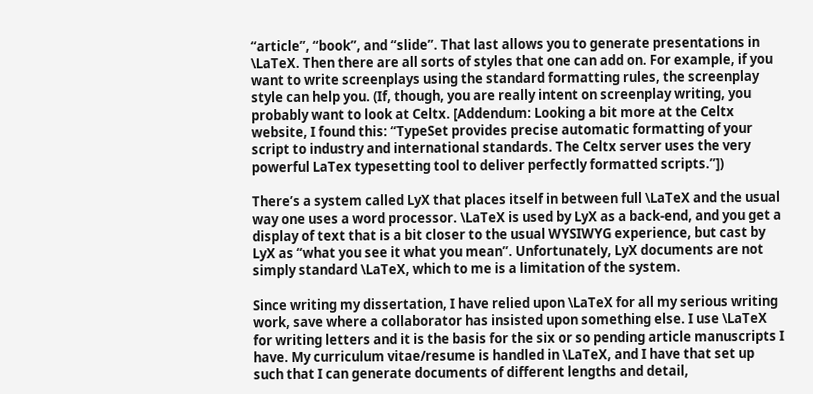“article”, “book”, and “slide”. That last allows you to generate presentations in \LaTeX. Then there are all sorts of styles that one can add on. For example, if you want to write screenplays using the standard formatting rules, the screenplay style can help you. (If, though, you are really intent on screenplay writing, you probably want to look at Celtx. [Addendum: Looking a bit more at the Celtx website, I found this: “TypeSet provides precise automatic formatting of your script to industry and international standards. The Celtx server uses the very powerful LaTex typesetting tool to deliver perfectly formatted scripts.”])

There’s a system called LyX that places itself in between full \LaTeX and the usual way one uses a word processor. \LaTeX is used by LyX as a back-end, and you get a display of text that is a bit closer to the usual WYSIWYG experience, but cast by LyX as “what you see it what you mean”. Unfortunately, LyX documents are not simply standard \LaTeX, which to me is a limitation of the system.

Since writing my dissertation, I have relied upon \LaTeX for all my serious writing work, save where a collaborator has insisted upon something else. I use \LaTeX for writing letters and it is the basis for the six or so pending article manuscripts I have. My curriculum vitae/resume is handled in \LaTeX, and I have that set up such that I can generate documents of different lengths and detail,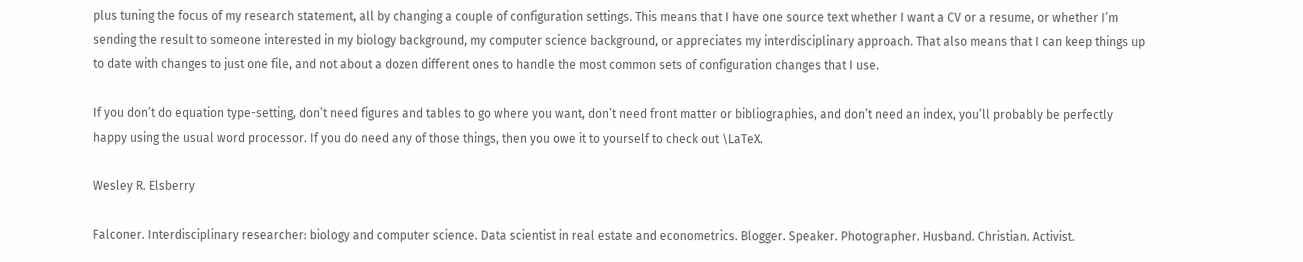plus tuning the focus of my research statement, all by changing a couple of configuration settings. This means that I have one source text whether I want a CV or a resume, or whether I’m sending the result to someone interested in my biology background, my computer science background, or appreciates my interdisciplinary approach. That also means that I can keep things up to date with changes to just one file, and not about a dozen different ones to handle the most common sets of configuration changes that I use.

If you don’t do equation type-setting, don’t need figures and tables to go where you want, don’t need front matter or bibliographies, and don’t need an index, you’ll probably be perfectly happy using the usual word processor. If you do need any of those things, then you owe it to yourself to check out \LaTeX.

Wesley R. Elsberry

Falconer. Interdisciplinary researcher: biology and computer science. Data scientist in real estate and econometrics. Blogger. Speaker. Photographer. Husband. Christian. Activist.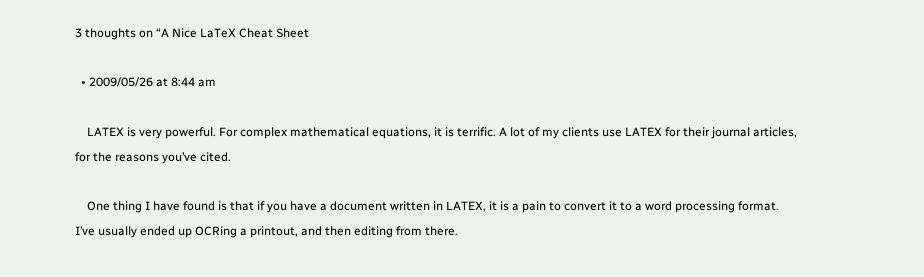3 thoughts on “A Nice LaTeX Cheat Sheet

  • 2009/05/26 at 8:44 am

    LATEX is very powerful. For complex mathematical equations, it is terrific. A lot of my clients use LATEX for their journal articles, for the reasons you’ve cited.

    One thing I have found is that if you have a document written in LATEX, it is a pain to convert it to a word processing format. I’ve usually ended up OCRing a printout, and then editing from there.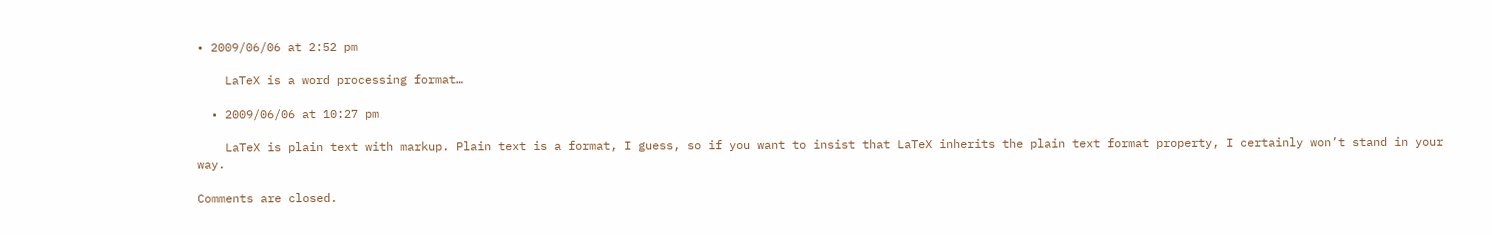• 2009/06/06 at 2:52 pm

    LaTeX is a word processing format…

  • 2009/06/06 at 10:27 pm

    LaTeX is plain text with markup. Plain text is a format, I guess, so if you want to insist that LaTeX inherits the plain text format property, I certainly won’t stand in your way.

Comments are closed.